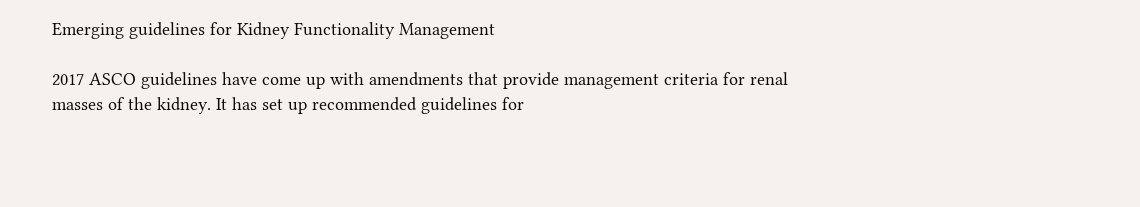Emerging guidelines for Kidney Functionality Management

2017 ASCO guidelines have come up with amendments that provide management criteria for renal masses of the kidney. It has set up recommended guidelines for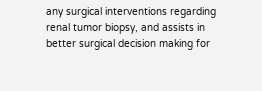any surgical interventions regarding renal tumor biopsy, and assists in better surgical decision making for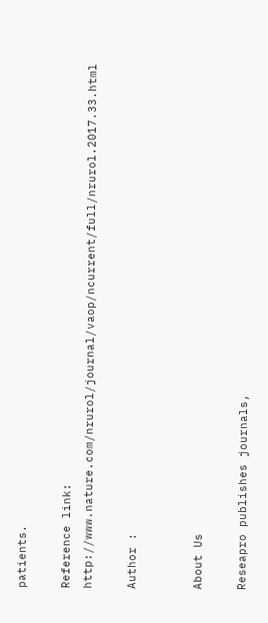patients.

Reference link: http://www.nature.com/nrurol/journal/vaop/ncurrent/full/nrurol.2017.33.html

Author :


About Us

Reseapro publishes journals,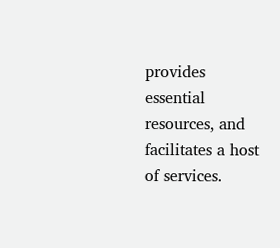provides essential resources, and facilitates a host of services.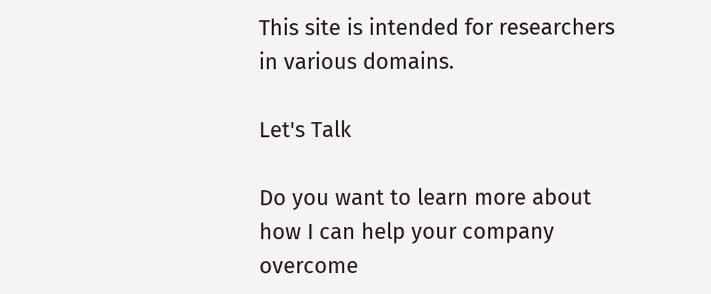This site is intended for researchers in various domains.

Let's Talk

Do you want to learn more about how I can help your company overcome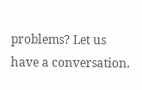problems? Let us have a conversation.